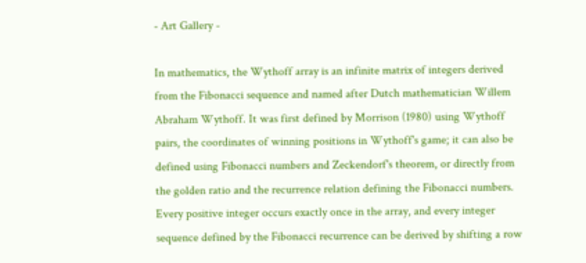- Art Gallery -

In mathematics, the Wythoff array is an infinite matrix of integers derived from the Fibonacci sequence and named after Dutch mathematician Willem Abraham Wythoff. It was first defined by Morrison (1980) using Wythoff pairs, the coordinates of winning positions in Wythoff's game; it can also be defined using Fibonacci numbers and Zeckendorf's theorem, or directly from the golden ratio and the recurrence relation defining the Fibonacci numbers. Every positive integer occurs exactly once in the array, and every integer sequence defined by the Fibonacci recurrence can be derived by shifting a row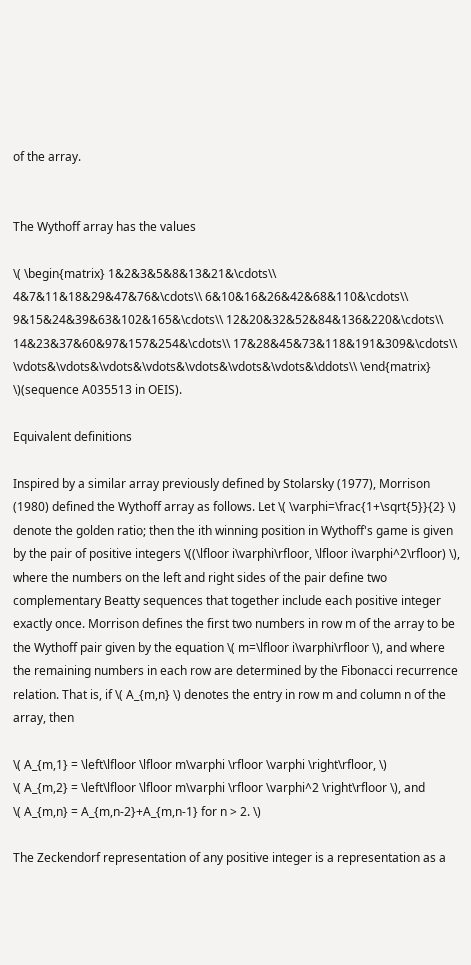of the array.


The Wythoff array has the values

\( \begin{matrix} 1&2&3&5&8&13&21&\cdots\\ 4&7&11&18&29&47&76&\cdots\\ 6&10&16&26&42&68&110&\cdots\\ 9&15&24&39&63&102&165&\cdots\\ 12&20&32&52&84&136&220&\cdots\\ 14&23&37&60&97&157&254&\cdots\\ 17&28&45&73&118&191&309&\cdots\\ \vdots&\vdots&\vdots&\vdots&\vdots&\vdots&\vdots&\ddots\\ \end{matrix} \)(sequence A035513 in OEIS).

Equivalent definitions

Inspired by a similar array previously defined by Stolarsky (1977), Morrison (1980) defined the Wythoff array as follows. Let \( \varphi=\frac{1+\sqrt{5}}{2} \) denote the golden ratio; then the ith winning position in Wythoff's game is given by the pair of positive integers \((\lfloor i\varphi\rfloor, \lfloor i\varphi^2\rfloor) \), where the numbers on the left and right sides of the pair define two complementary Beatty sequences that together include each positive integer exactly once. Morrison defines the first two numbers in row m of the array to be the Wythoff pair given by the equation \( m=\lfloor i\varphi\rfloor \), and where the remaining numbers in each row are determined by the Fibonacci recurrence relation. That is, if \( A_{m,n} \) denotes the entry in row m and column n of the array, then

\( A_{m,1} = \left\lfloor \lfloor m\varphi \rfloor \varphi \right\rfloor, \)
\( A_{m,2} = \left\lfloor \lfloor m\varphi \rfloor \varphi^2 \right\rfloor \), and
\( A_{m,n} = A_{m,n-2}+A_{m,n-1} for n > 2. \)

The Zeckendorf representation of any positive integer is a representation as a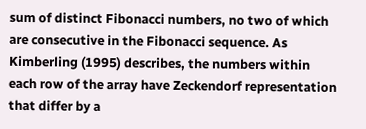sum of distinct Fibonacci numbers, no two of which are consecutive in the Fibonacci sequence. As Kimberling (1995) describes, the numbers within each row of the array have Zeckendorf representation that differ by a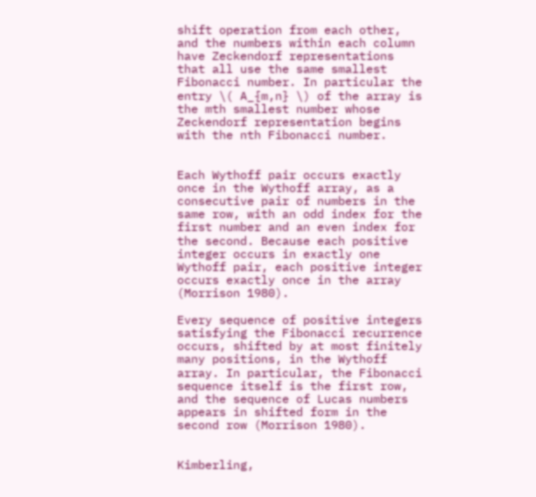shift operation from each other, and the numbers within each column have Zeckendorf representations that all use the same smallest Fibonacci number. In particular the entry \( A_{m,n} \) of the array is the mth smallest number whose Zeckendorf representation begins with the nth Fibonacci number.


Each Wythoff pair occurs exactly once in the Wythoff array, as a consecutive pair of numbers in the same row, with an odd index for the first number and an even index for the second. Because each positive integer occurs in exactly one Wythoff pair, each positive integer occurs exactly once in the array (Morrison 1980).

Every sequence of positive integers satisfying the Fibonacci recurrence occurs, shifted by at most finitely many positions, in the Wythoff array. In particular, the Fibonacci sequence itself is the first row, and the sequence of Lucas numbers appears in shifted form in the second row (Morrison 1980).


Kimberling,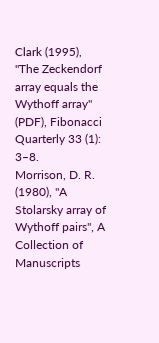Clark (1995), "The Zeckendorf array equals the Wythoff array" (PDF), Fibonacci Quarterly 33 (1): 3–8.
Morrison, D. R. (1980), "A Stolarsky array of Wythoff pairs", A Collection of Manuscripts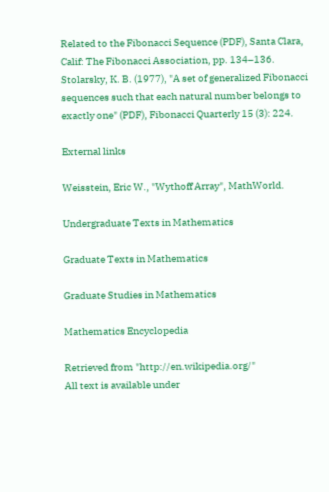Related to the Fibonacci Sequence (PDF), Santa Clara, Calif: The Fibonacci Association, pp. 134–136.
Stolarsky, K. B. (1977), "A set of generalized Fibonacci sequences such that each natural number belongs to exactly one" (PDF), Fibonacci Quarterly 15 (3): 224.

External links

Weisstein, Eric W., "Wythoff Array", MathWorld.

Undergraduate Texts in Mathematics

Graduate Texts in Mathematics

Graduate Studies in Mathematics

Mathematics Encyclopedia

Retrieved from "http://en.wikipedia.org/"
All text is available under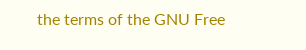the terms of the GNU Free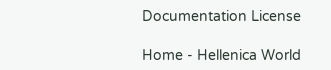Documentation License

Home - Hellenica World